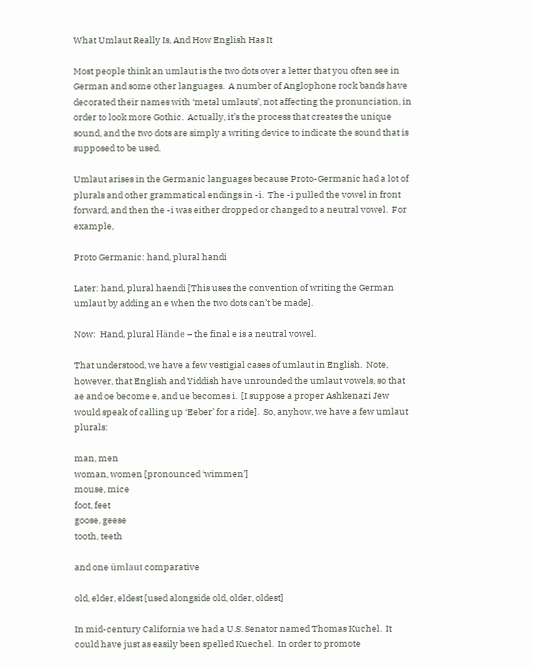What Umlaut Really Is, And How English Has It

Most people think an umlaut is the two dots over a letter that you often see in German and some other languages.  A number of Anglophone rock bands have decorated their names with ‘metal umlauts’, not affecting the pronunciation, in order to look more Gothic.  Actually, it’s the process that creates the unique sound, and the two dots are simply a writing device to indicate the sound that is supposed to be used.

Umlaut arises in the Germanic languages because Proto-Germanic had a lot of plurals and other grammatical endings in -i.  The -i pulled the vowel in front forward, and then the -i was either dropped or changed to a neutral vowel.  For example,

Proto Germanic: hand, plural handi

Later: hand, plural haendi [This uses the convention of writing the German umlaut by adding an e when the two dots can’t be made].

Now:  Hand, plural Hände – the final e is a neutral vowel.

That understood, we have a few vestigial cases of umlaut in English.  Note, however, that English and Yiddish have unrounded the umlaut vowels, so that ae and oe become e, and ue becomes i.  [I suppose a proper Ashkenazi Jew would speak of calling up ‘Eeber’ for a ride].  So, anyhow, we have a few umlaut plurals:

man, men
woman, women [pronounced ‘wimmen’]
mouse, mice
foot, feet
goose, geese
tooth, teeth

and one ümlaut comparative

old, elder, eldest [used alongside old, older, oldest]

In mid-century California we had a U.S. Senator named Thomas Kuchel.  It could have just as easily been spelled Kuechel.  In order to promote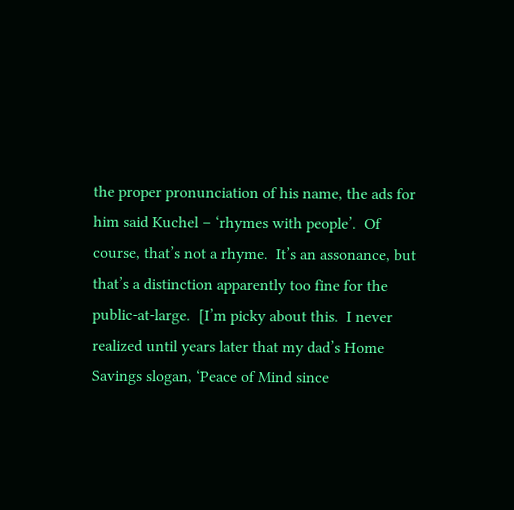the proper pronunciation of his name, the ads for him said Kuchel – ‘rhymes with people’.  Of course, that’s not a rhyme.  It’s an assonance, but that’s a distinction apparently too fine for the public-at-large.  [I’m picky about this.  I never realized until years later that my dad’s Home Savings slogan, ‘Peace of Mind since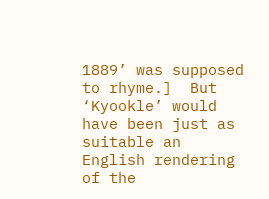1889’ was supposed to rhyme.]  But ‘Kyookle’ would have been just as suitable an English rendering of the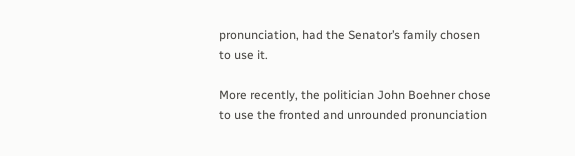pronunciation, had the Senator’s family chosen to use it.

More recently, the politician John Boehner chose to use the fronted and unrounded pronunciation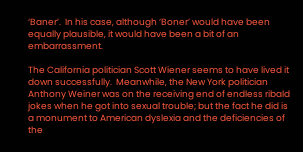‘Baner’.  In his case, although ‘Boner’ would have been equally plausible, it would have been a bit of an embarrassment.

The California politician Scott Wiener seems to have lived it down successfully.  Meanwhile, the New York politician Anthony Weiner was on the receiving end of endless ribald jokes when he got into sexual trouble; but the fact he did is a monument to American dyslexia and the deficiencies of the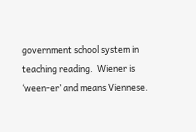government school system in teaching reading.  Wiener is ‘ween-er’ and means Viennese.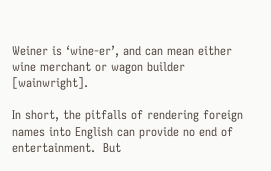Weiner is ‘wine-er’, and can mean either wine merchant or wagon builder [wainwright].

In short, the pitfalls of rendering foreign names into English can provide no end of entertainment.  But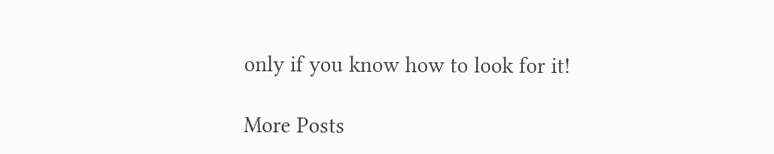only if you know how to look for it!

More Posts